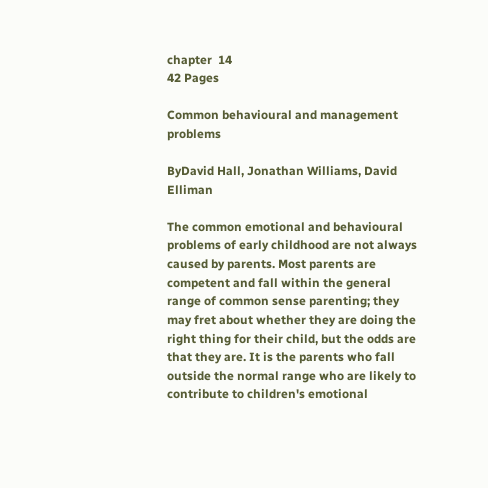chapter  14
42 Pages

Common behavioural and management problems

ByDavid Hall, Jonathan Williams, David Elliman

The common emotional and behavioural problems of early childhood are not always caused by parents. Most parents are competent and fall within the general range of common sense parenting; they may fret about whether they are doing the right thing for their child, but the odds are that they are. It is the parents who fall outside the normal range who are likely to contribute to children's emotional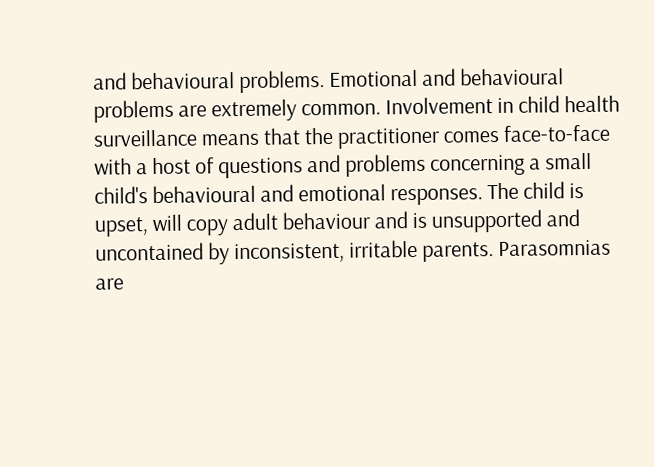and behavioural problems. Emotional and behavioural problems are extremely common. Involvement in child health surveillance means that the practitioner comes face-to-face with a host of questions and problems concerning a small child's behavioural and emotional responses. The child is upset, will copy adult behaviour and is unsupported and uncontained by inconsistent, irritable parents. Parasomnias are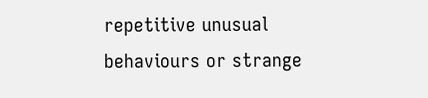repetitive unusual behaviours or strange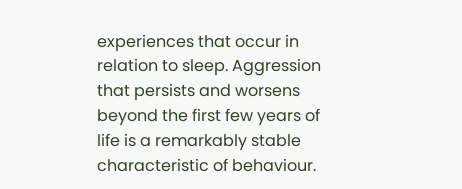experiences that occur in relation to sleep. Aggression that persists and worsens beyond the first few years of life is a remarkably stable characteristic of behaviour.